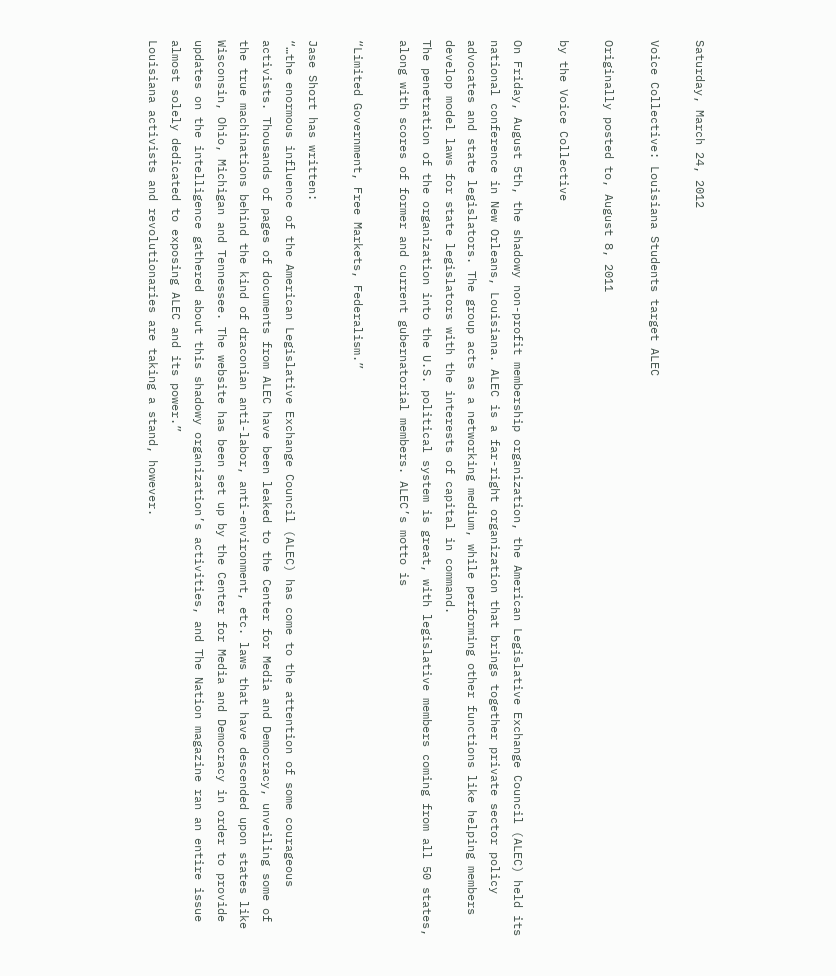Saturday, March 24, 2012

Voice Collective: Louisiana Students target ALEC

Originally posted to, August 8, 2011

by the Voice Collective

On Friday, August 5th, the shadowy non-profit membership organization, the American Legislative Exchange Council (ALEC) held its national conference in New Orleans, Louisiana. ALEC is a far-right organization that brings together private sector policy advocates and state legislators. The group acts as a networking medium, while performing other functions like helping members develop model laws for state legislators with the interests of capital in command.
The penetration of the organization into the U.S. political system is great, with legislative members coming from all 50 states, along with scores of former and current gubernatorial members. ALEC’s motto is

“Limited Government, Free Markets, Federalism.”

Jase Short has written:
“…the enormous influence of the American Legislative Exchange Council (ALEC) has come to the attention of some courageous activists. Thousands of pages of documents from ALEC have been leaked to the Center for Media and Democracy, unveiling some of the true machinations behind the kind of draconian anti-labor, anti-environment, etc. laws that have descended upon states like Wisconsin, Ohio, Michigan and Tennessee. The website has been set up by the Center for Media and Democracy in order to provide updates on the intelligence gathered about this shadowy organization’s activities, and The Nation magazine ran an entire issue almost solely dedicated to exposing ALEC and its power.”
Louisiana activists and revolutionaries are taking a stand, however.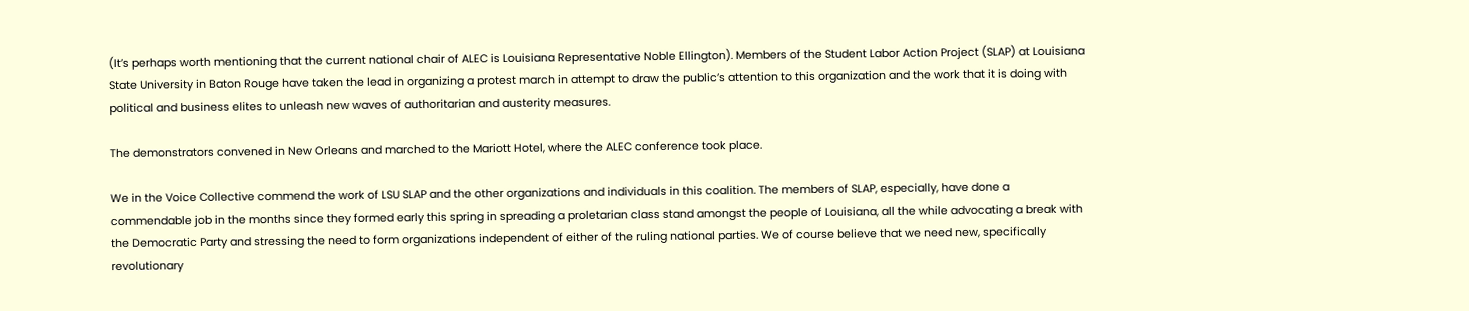(It’s perhaps worth mentioning that the current national chair of ALEC is Louisiana Representative Noble Ellington). Members of the Student Labor Action Project (SLAP) at Louisiana State University in Baton Rouge have taken the lead in organizing a protest march in attempt to draw the public’s attention to this organization and the work that it is doing with political and business elites to unleash new waves of authoritarian and austerity measures.

The demonstrators convened in New Orleans and marched to the Mariott Hotel, where the ALEC conference took place.

We in the Voice Collective commend the work of LSU SLAP and the other organizations and individuals in this coalition. The members of SLAP, especially, have done a commendable job in the months since they formed early this spring in spreading a proletarian class stand amongst the people of Louisiana, all the while advocating a break with the Democratic Party and stressing the need to form organizations independent of either of the ruling national parties. We of course believe that we need new, specifically revolutionary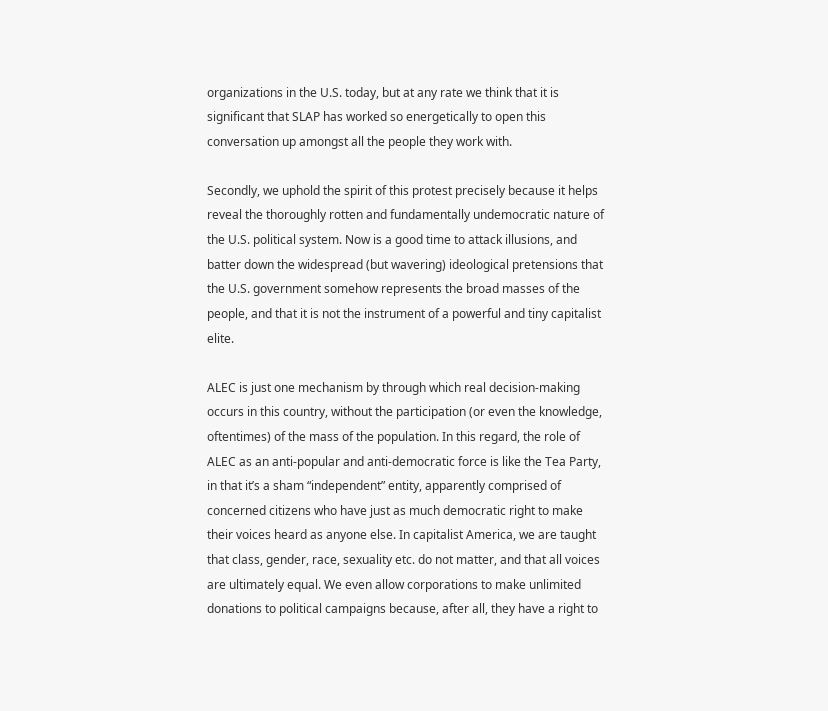organizations in the U.S. today, but at any rate we think that it is significant that SLAP has worked so energetically to open this conversation up amongst all the people they work with.

Secondly, we uphold the spirit of this protest precisely because it helps reveal the thoroughly rotten and fundamentally undemocratic nature of the U.S. political system. Now is a good time to attack illusions, and batter down the widespread (but wavering) ideological pretensions that the U.S. government somehow represents the broad masses of the people, and that it is not the instrument of a powerful and tiny capitalist elite.

ALEC is just one mechanism by through which real decision-making occurs in this country, without the participation (or even the knowledge, oftentimes) of the mass of the population. In this regard, the role of ALEC as an anti-popular and anti-democratic force is like the Tea Party, in that it’s a sham “independent” entity, apparently comprised of concerned citizens who have just as much democratic right to make their voices heard as anyone else. In capitalist America, we are taught that class, gender, race, sexuality etc. do not matter, and that all voices are ultimately equal. We even allow corporations to make unlimited donations to political campaigns because, after all, they have a right to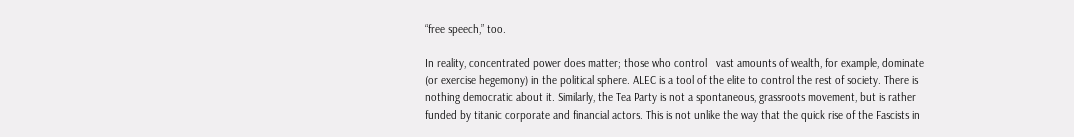“free speech,” too.

In reality, concentrated power does matter; those who control   vast amounts of wealth, for example, dominate (or exercise hegemony) in the political sphere. ALEC is a tool of the elite to control the rest of society. There is nothing democratic about it. Similarly, the Tea Party is not a spontaneous, grassroots movement, but is rather funded by titanic corporate and financial actors. This is not unlike the way that the quick rise of the Fascists in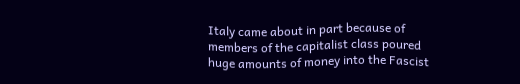Italy came about in part because of members of the capitalist class poured huge amounts of money into the Fascist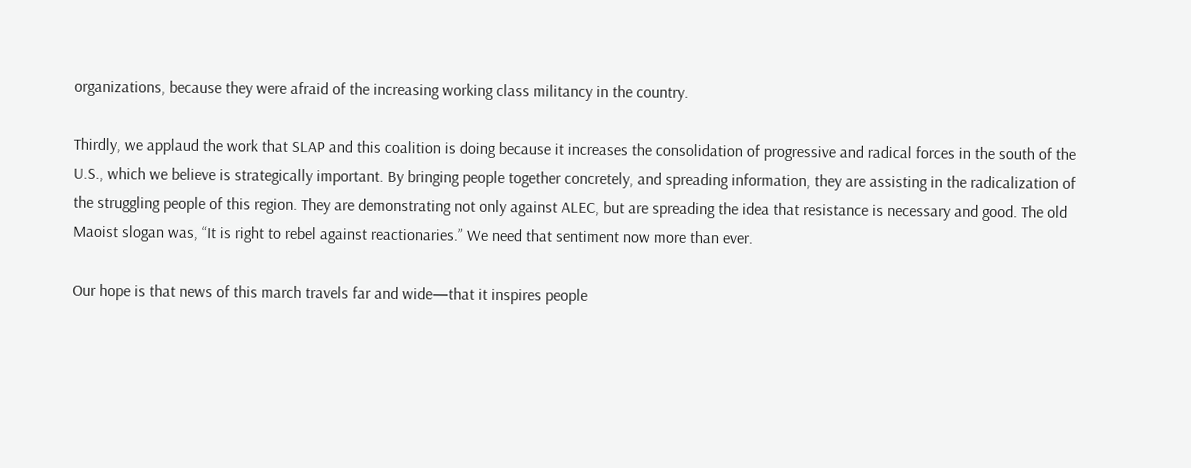organizations, because they were afraid of the increasing working class militancy in the country.

Thirdly, we applaud the work that SLAP and this coalition is doing because it increases the consolidation of progressive and radical forces in the south of the U.S., which we believe is strategically important. By bringing people together concretely, and spreading information, they are assisting in the radicalization of the struggling people of this region. They are demonstrating not only against ALEC, but are spreading the idea that resistance is necessary and good. The old Maoist slogan was, “It is right to rebel against reactionaries.” We need that sentiment now more than ever.

Our hope is that news of this march travels far and wide—that it inspires people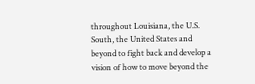throughout Louisiana, the U.S. South, the United States and beyond to fight back and develop a vision of how to move beyond the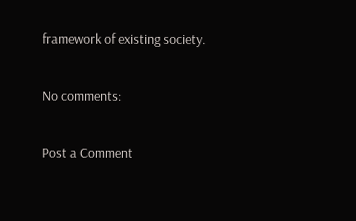framework of existing society.

No comments:

Post a Comment